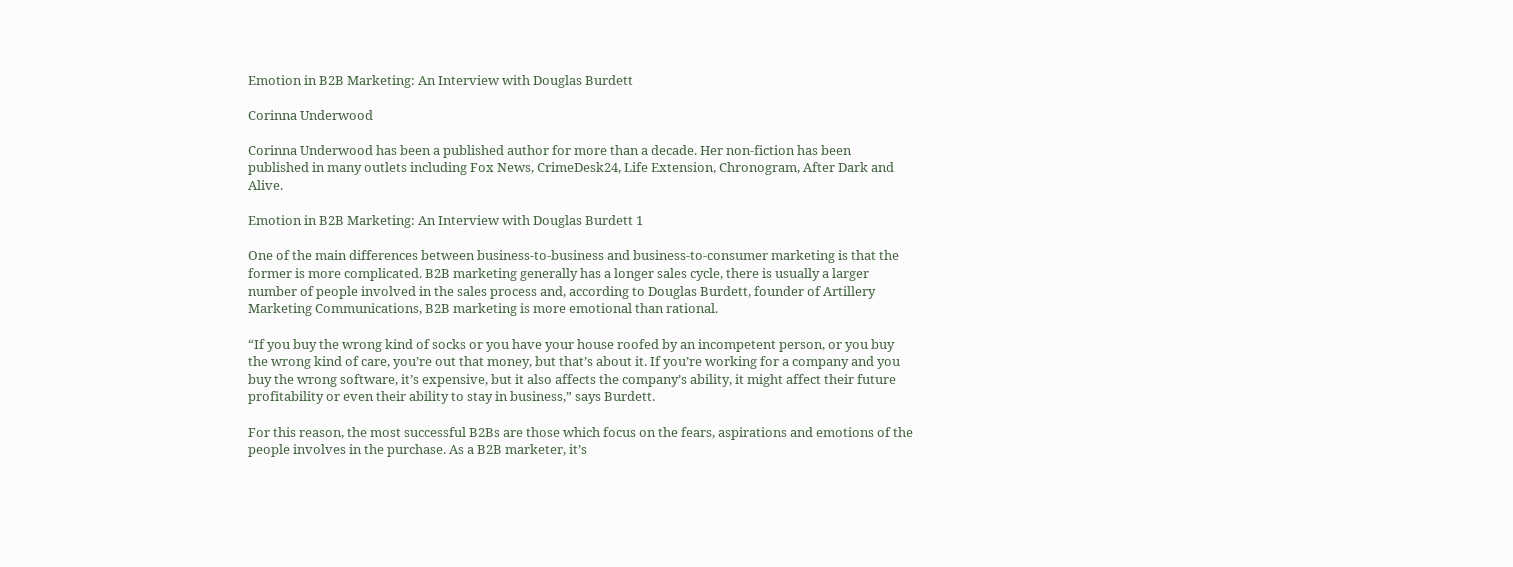Emotion in B2B Marketing: An Interview with Douglas Burdett

Corinna Underwood

Corinna Underwood has been a published author for more than a decade. Her non-fiction has been published in many outlets including Fox News, CrimeDesk24, Life Extension, Chronogram, After Dark and Alive.

Emotion in B2B Marketing: An Interview with Douglas Burdett 1

One of the main differences between business-to-business and business-to-consumer marketing is that the former is more complicated. B2B marketing generally has a longer sales cycle, there is usually a larger number of people involved in the sales process and, according to Douglas Burdett, founder of Artillery Marketing Communications, B2B marketing is more emotional than rational.

“If you buy the wrong kind of socks or you have your house roofed by an incompetent person, or you buy the wrong kind of care, you’re out that money, but that’s about it. If you’re working for a company and you buy the wrong software, it’s expensive, but it also affects the company’s ability, it might affect their future profitability or even their ability to stay in business,” says Burdett.

For this reason, the most successful B2Bs are those which focus on the fears, aspirations and emotions of the people involves in the purchase. As a B2B marketer, it’s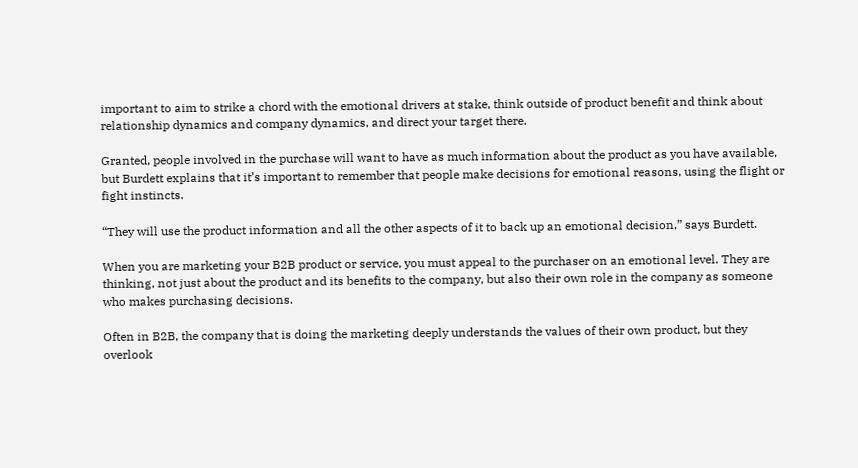important to aim to strike a chord with the emotional drivers at stake, think outside of product benefit and think about relationship dynamics and company dynamics, and direct your target there.

Granted, people involved in the purchase will want to have as much information about the product as you have available, but Burdett explains that it’s important to remember that people make decisions for emotional reasons, using the flight or fight instincts.

“They will use the product information and all the other aspects of it to back up an emotional decision,” says Burdett.

When you are marketing your B2B product or service, you must appeal to the purchaser on an emotional level. They are thinking, not just about the product and its benefits to the company, but also their own role in the company as someone who makes purchasing decisions.

Often in B2B, the company that is doing the marketing deeply understands the values of their own product, but they overlook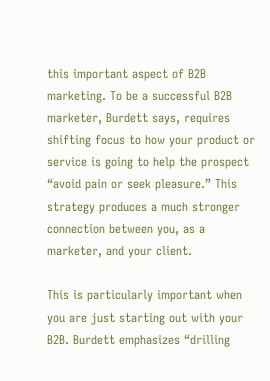this important aspect of B2B marketing. To be a successful B2B marketer, Burdett says, requires shifting focus to how your product or service is going to help the prospect “avoid pain or seek pleasure.” This strategy produces a much stronger connection between you, as a marketer, and your client.

This is particularly important when you are just starting out with your B2B. Burdett emphasizes “drilling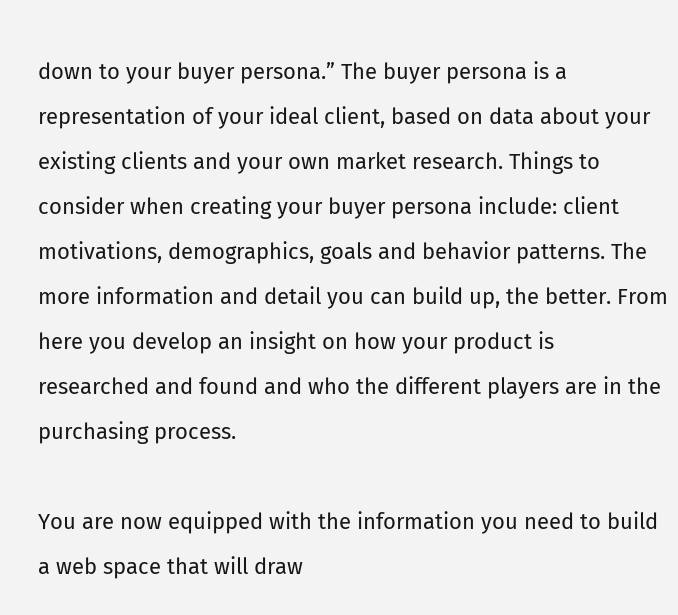down to your buyer persona.” The buyer persona is a representation of your ideal client, based on data about your existing clients and your own market research. Things to consider when creating your buyer persona include: client motivations, demographics, goals and behavior patterns. The more information and detail you can build up, the better. From here you develop an insight on how your product is researched and found and who the different players are in the purchasing process.

You are now equipped with the information you need to build a web space that will draw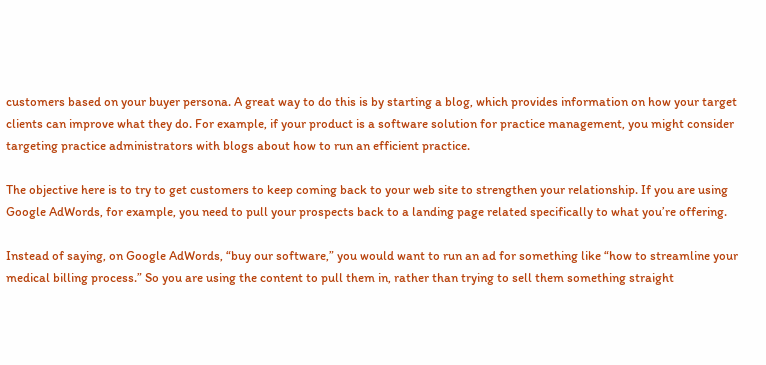customers based on your buyer persona. A great way to do this is by starting a blog, which provides information on how your target clients can improve what they do. For example, if your product is a software solution for practice management, you might consider targeting practice administrators with blogs about how to run an efficient practice.

The objective here is to try to get customers to keep coming back to your web site to strengthen your relationship. If you are using Google AdWords, for example, you need to pull your prospects back to a landing page related specifically to what you’re offering.

Instead of saying, on Google AdWords, “buy our software,” you would want to run an ad for something like “how to streamline your medical billing process.” So you are using the content to pull them in, rather than trying to sell them something straight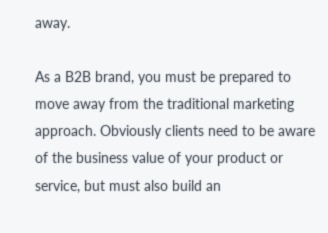away.

As a B2B brand, you must be prepared to move away from the traditional marketing approach. Obviously clients need to be aware of the business value of your product or service, but must also build an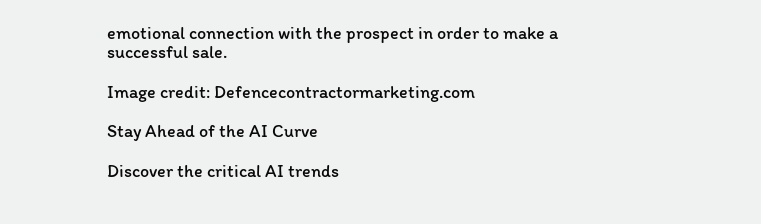emotional connection with the prospect in order to make a successful sale.

Image credit: Defencecontractormarketing.com

Stay Ahead of the AI Curve

Discover the critical AI trends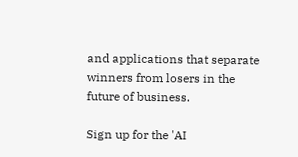and applications that separate winners from losers in the future of business.

Sign up for the 'AI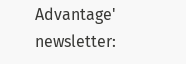Advantage' newsletter: